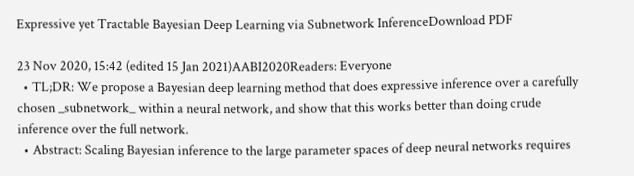Expressive yet Tractable Bayesian Deep Learning via Subnetwork InferenceDownload PDF

23 Nov 2020, 15:42 (edited 15 Jan 2021)AABI2020Readers: Everyone
  • TL;DR: We propose a Bayesian deep learning method that does expressive inference over a carefully chosen _subnetwork_ within a neural network, and show that this works better than doing crude inference over the full network.
  • Abstract: Scaling Bayesian inference to the large parameter spaces of deep neural networks requires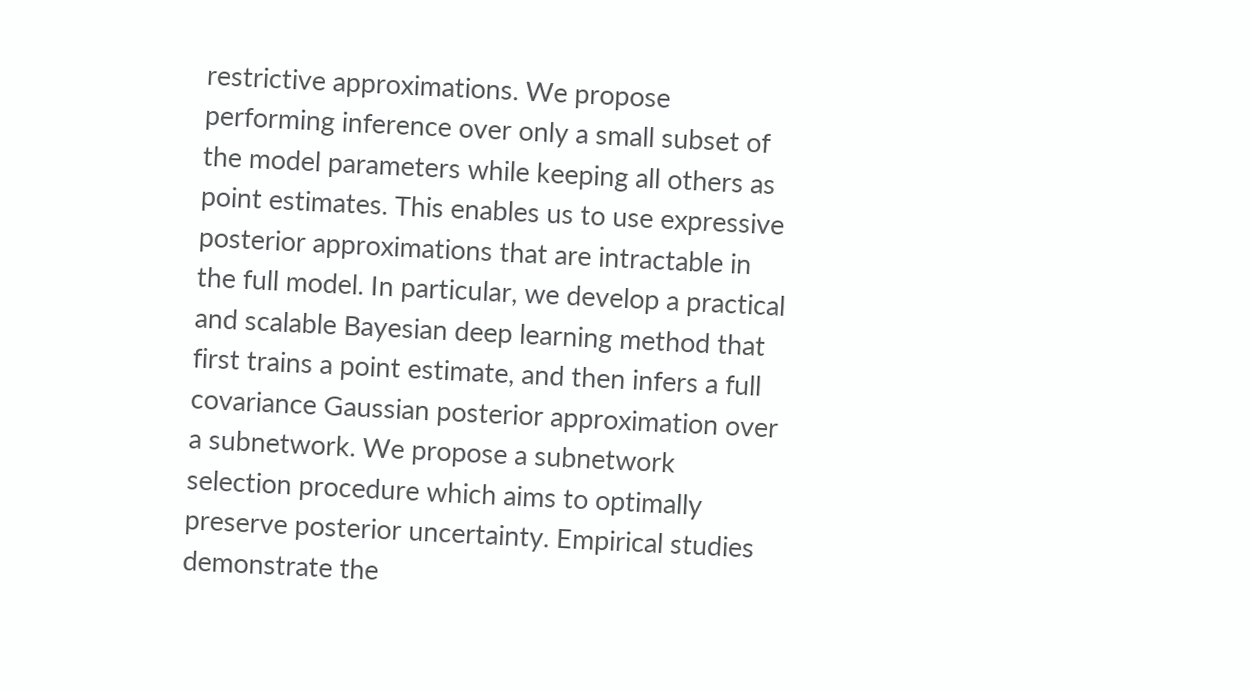restrictive approximations. We propose performing inference over only a small subset of the model parameters while keeping all others as point estimates. This enables us to use expressive posterior approximations that are intractable in the full model. In particular, we develop a practical and scalable Bayesian deep learning method that first trains a point estimate, and then infers a full covariance Gaussian posterior approximation over a subnetwork. We propose a subnetwork selection procedure which aims to optimally preserve posterior uncertainty. Empirical studies demonstrate the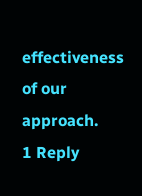effectiveness of our approach.
1 Reply